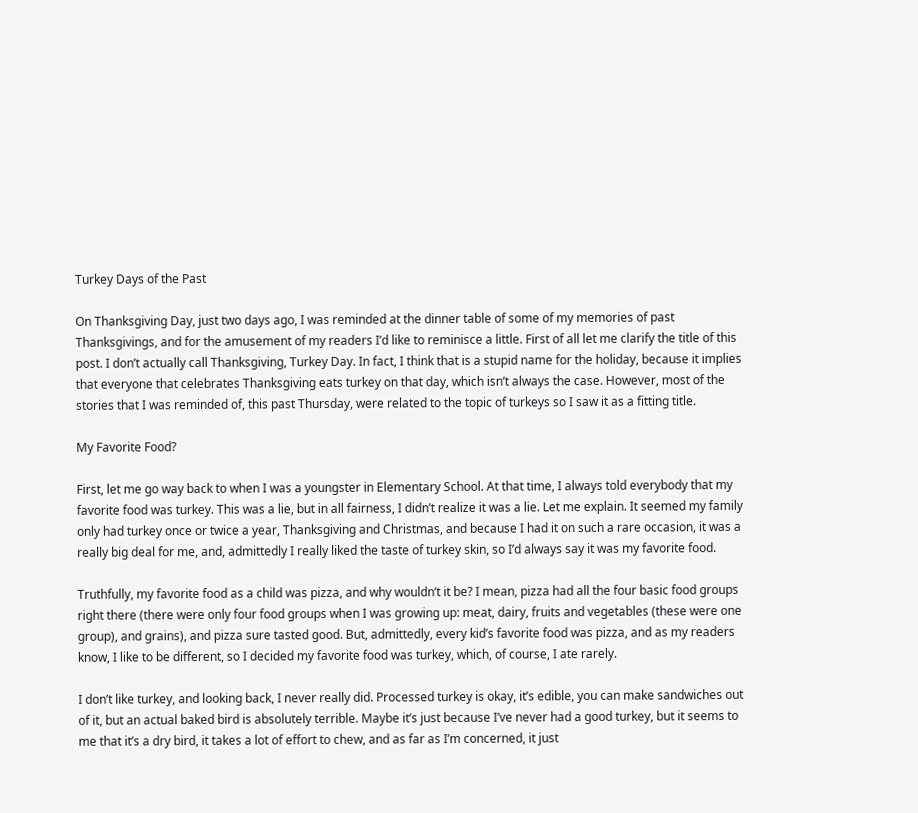Turkey Days of the Past

On Thanksgiving Day, just two days ago, I was reminded at the dinner table of some of my memories of past Thanksgivings, and for the amusement of my readers I’d like to reminisce a little. First of all let me clarify the title of this post. I don’t actually call Thanksgiving, Turkey Day. In fact, I think that is a stupid name for the holiday, because it implies that everyone that celebrates Thanksgiving eats turkey on that day, which isn’t always the case. However, most of the stories that I was reminded of, this past Thursday, were related to the topic of turkeys so I saw it as a fitting title.

My Favorite Food?

First, let me go way back to when I was a youngster in Elementary School. At that time, I always told everybody that my favorite food was turkey. This was a lie, but in all fairness, I didn’t realize it was a lie. Let me explain. It seemed my family only had turkey once or twice a year, Thanksgiving and Christmas, and because I had it on such a rare occasion, it was a really big deal for me, and, admittedly I really liked the taste of turkey skin, so I’d always say it was my favorite food.

Truthfully, my favorite food as a child was pizza, and why wouldn’t it be? I mean, pizza had all the four basic food groups right there (there were only four food groups when I was growing up: meat, dairy, fruits and vegetables (these were one group), and grains), and pizza sure tasted good. But, admittedly, every kid’s favorite food was pizza, and as my readers know, I like to be different, so I decided my favorite food was turkey, which, of course, I ate rarely.

I don’t like turkey, and looking back, I never really did. Processed turkey is okay, it’s edible, you can make sandwiches out of it, but an actual baked bird is absolutely terrible. Maybe it’s just because I’ve never had a good turkey, but it seems to me that it’s a dry bird, it takes a lot of effort to chew, and as far as I’m concerned, it just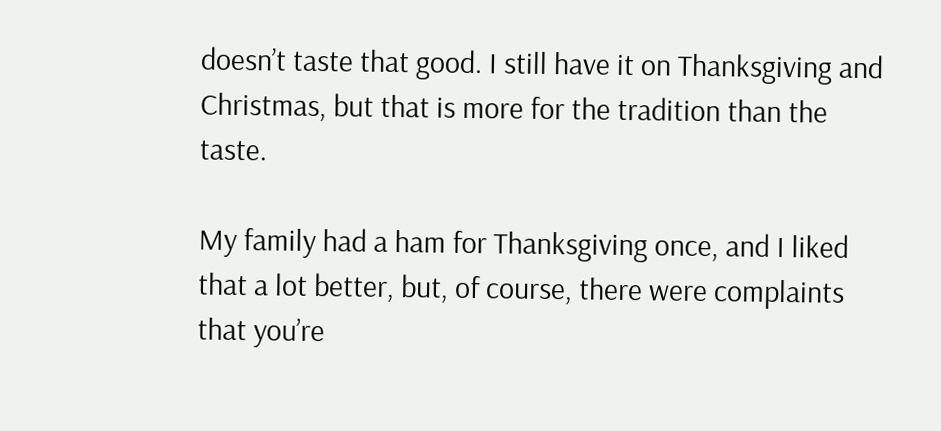doesn’t taste that good. I still have it on Thanksgiving and Christmas, but that is more for the tradition than the taste.

My family had a ham for Thanksgiving once, and I liked that a lot better, but, of course, there were complaints that you’re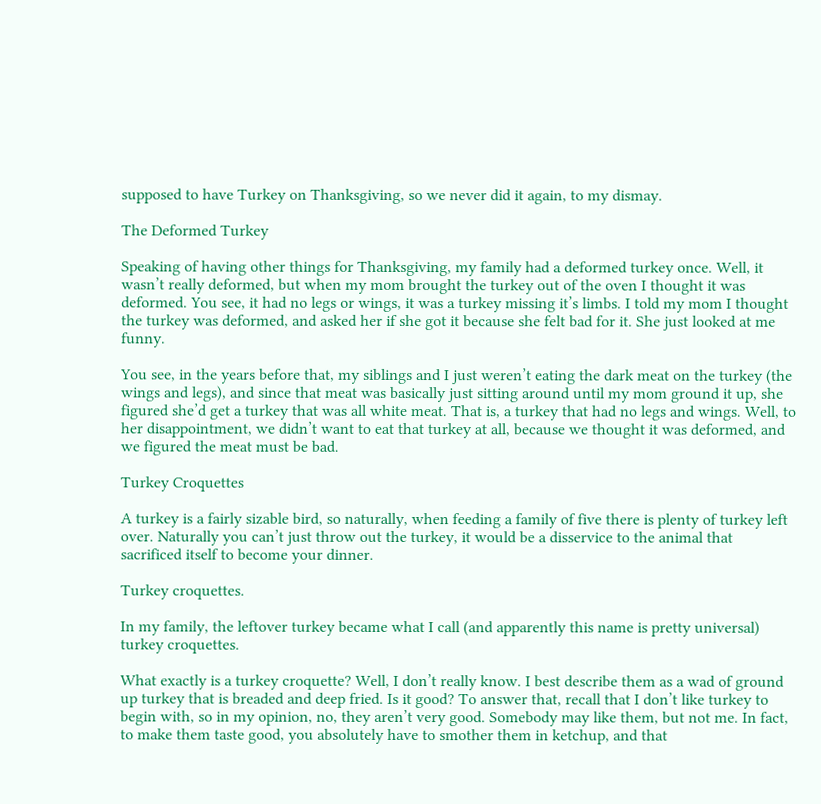supposed to have Turkey on Thanksgiving, so we never did it again, to my dismay.

The Deformed Turkey

Speaking of having other things for Thanksgiving, my family had a deformed turkey once. Well, it wasn’t really deformed, but when my mom brought the turkey out of the oven I thought it was deformed. You see, it had no legs or wings, it was a turkey missing it’s limbs. I told my mom I thought the turkey was deformed, and asked her if she got it because she felt bad for it. She just looked at me funny.

You see, in the years before that, my siblings and I just weren’t eating the dark meat on the turkey (the wings and legs), and since that meat was basically just sitting around until my mom ground it up, she figured she’d get a turkey that was all white meat. That is, a turkey that had no legs and wings. Well, to her disappointment, we didn’t want to eat that turkey at all, because we thought it was deformed, and we figured the meat must be bad.

Turkey Croquettes

A turkey is a fairly sizable bird, so naturally, when feeding a family of five there is plenty of turkey left over. Naturally you can’t just throw out the turkey, it would be a disservice to the animal that sacrificed itself to become your dinner.

Turkey croquettes.

In my family, the leftover turkey became what I call (and apparently this name is pretty universal) turkey croquettes.

What exactly is a turkey croquette? Well, I don’t really know. I best describe them as a wad of ground up turkey that is breaded and deep fried. Is it good? To answer that, recall that I don’t like turkey to begin with, so in my opinion, no, they aren’t very good. Somebody may like them, but not me. In fact, to make them taste good, you absolutely have to smother them in ketchup, and that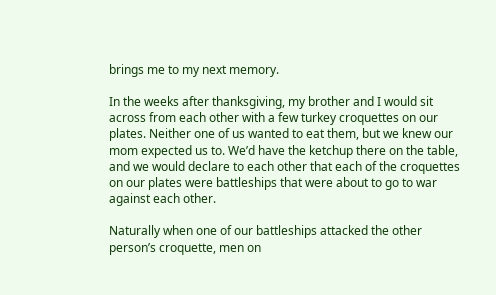brings me to my next memory.

In the weeks after thanksgiving, my brother and I would sit across from each other with a few turkey croquettes on our plates. Neither one of us wanted to eat them, but we knew our mom expected us to. We’d have the ketchup there on the table, and we would declare to each other that each of the croquettes on our plates were battleships that were about to go to war against each other.

Naturally when one of our battleships attacked the other person’s croquette, men on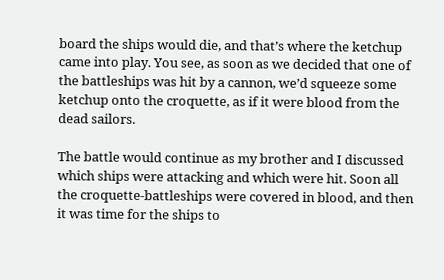board the ships would die, and that’s where the ketchup came into play. You see, as soon as we decided that one of the battleships was hit by a cannon, we’d squeeze some ketchup onto the croquette, as if it were blood from the dead sailors.

The battle would continue as my brother and I discussed which ships were attacking and which were hit. Soon all the croquette-battleships were covered in blood, and then it was time for the ships to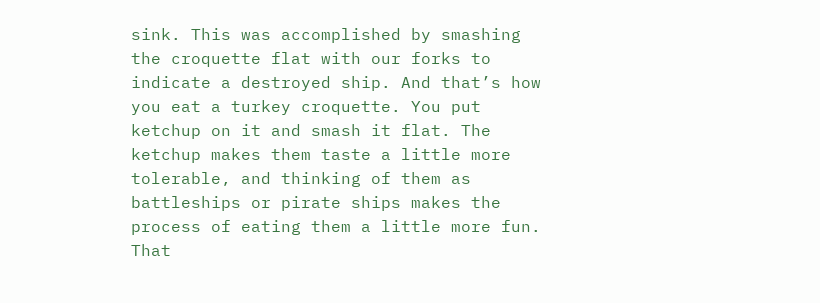sink. This was accomplished by smashing the croquette flat with our forks to indicate a destroyed ship. And that’s how you eat a turkey croquette. You put ketchup on it and smash it flat. The ketchup makes them taste a little more tolerable, and thinking of them as battleships or pirate ships makes the process of eating them a little more fun. That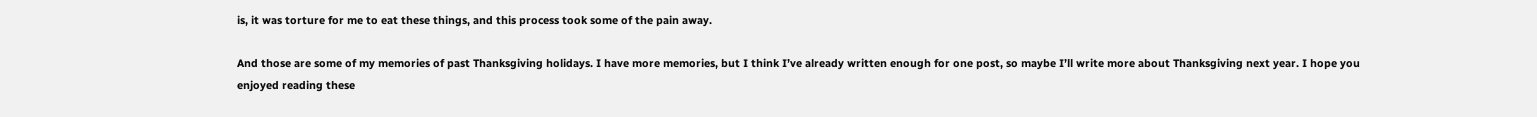is, it was torture for me to eat these things, and this process took some of the pain away.

And those are some of my memories of past Thanksgiving holidays. I have more memories, but I think I’ve already written enough for one post, so maybe I’ll write more about Thanksgiving next year. I hope you enjoyed reading these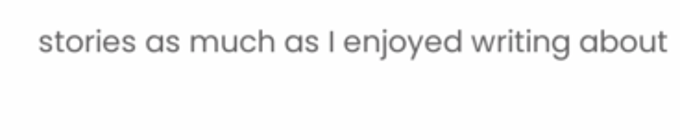stories as much as I enjoyed writing about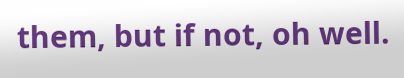them, but if not, oh well.